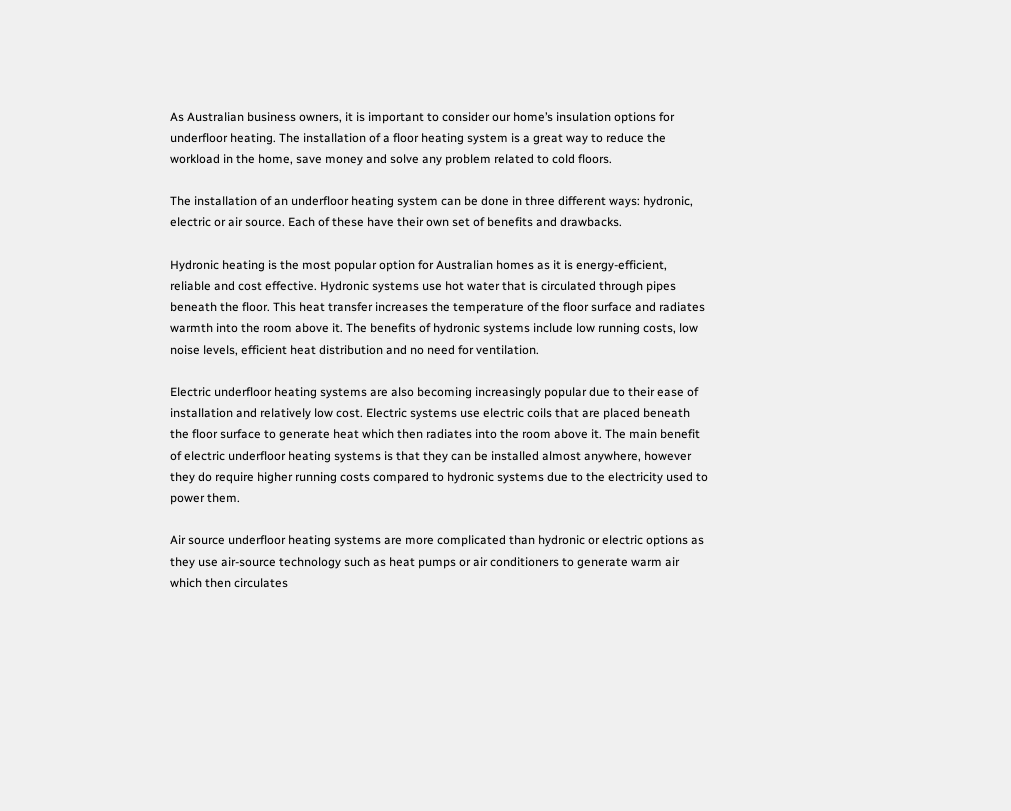As Australian business owners, it is important to consider our home’s insulation options for underfloor heating. The installation of a floor heating system is a great way to reduce the workload in the home, save money and solve any problem related to cold floors.

The installation of an underfloor heating system can be done in three different ways: hydronic, electric or air source. Each of these have their own set of benefits and drawbacks.

Hydronic heating is the most popular option for Australian homes as it is energy-efficient, reliable and cost effective. Hydronic systems use hot water that is circulated through pipes beneath the floor. This heat transfer increases the temperature of the floor surface and radiates warmth into the room above it. The benefits of hydronic systems include low running costs, low noise levels, efficient heat distribution and no need for ventilation.

Electric underfloor heating systems are also becoming increasingly popular due to their ease of installation and relatively low cost. Electric systems use electric coils that are placed beneath the floor surface to generate heat which then radiates into the room above it. The main benefit of electric underfloor heating systems is that they can be installed almost anywhere, however they do require higher running costs compared to hydronic systems due to the electricity used to power them.

Air source underfloor heating systems are more complicated than hydronic or electric options as they use air-source technology such as heat pumps or air conditioners to generate warm air which then circulates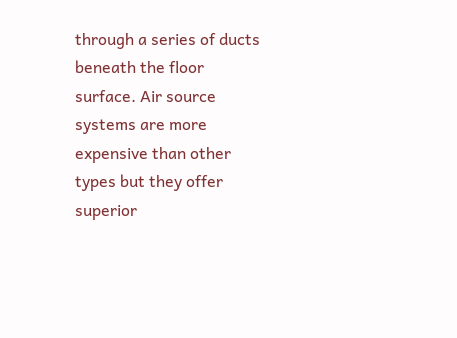through a series of ducts beneath the floor surface. Air source systems are more expensive than other types but they offer superior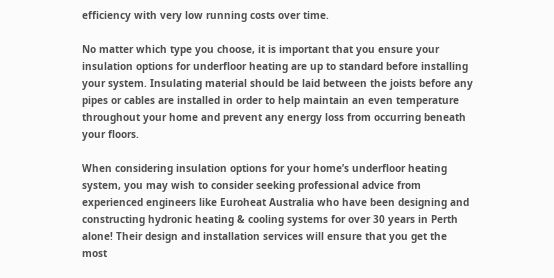efficiency with very low running costs over time.

No matter which type you choose, it is important that you ensure your insulation options for underfloor heating are up to standard before installing your system. Insulating material should be laid between the joists before any pipes or cables are installed in order to help maintain an even temperature throughout your home and prevent any energy loss from occurring beneath your floors.

When considering insulation options for your home’s underfloor heating system, you may wish to consider seeking professional advice from experienced engineers like Euroheat Australia who have been designing and constructing hydronic heating & cooling systems for over 30 years in Perth alone! Their design and installation services will ensure that you get the most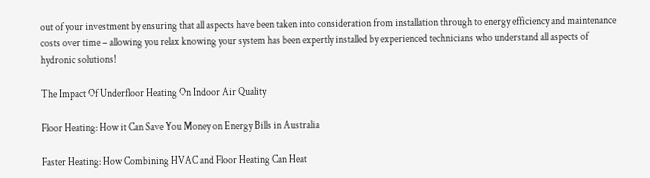out of your investment by ensuring that all aspects have been taken into consideration from installation through to energy efficiency and maintenance costs over time – allowing you relax knowing your system has been expertly installed by experienced technicians who understand all aspects of hydronic solutions!

The Impact Of Underfloor Heating On Indoor Air Quality

Floor Heating: How it Can Save You Money on Energy Bills in Australia

Faster Heating: How Combining HVAC and Floor Heating Can Heat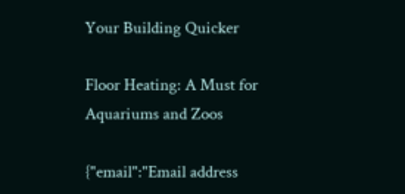Your Building Quicker

Floor Heating: A Must for Aquariums and Zoos

{"email":"Email address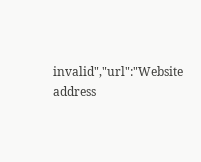invalid","url":"Website address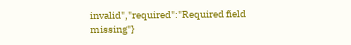invalid","required":"Required field missing"}